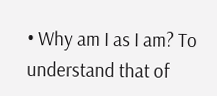• Why am I as I am? To understand that of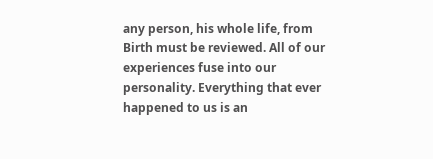any person, his whole life, from Birth must be reviewed. All of our experiences fuse into our personality. Everything that ever happened to us is an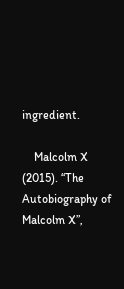ingredient.

    Malcolm X (2015). “The Autobiography of Malcolm X”,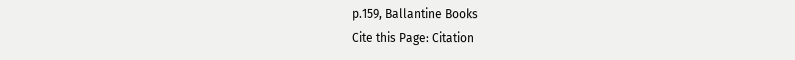p.159, Ballantine Books
Cite this Page: Citation